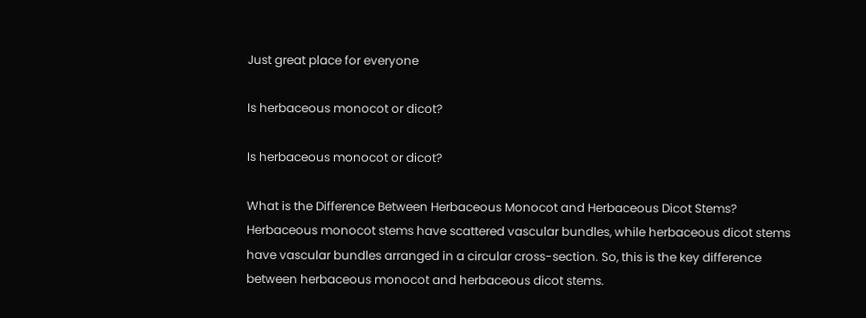Just great place for everyone

Is herbaceous monocot or dicot?

Is herbaceous monocot or dicot?

What is the Difference Between Herbaceous Monocot and Herbaceous Dicot Stems? Herbaceous monocot stems have scattered vascular bundles, while herbaceous dicot stems have vascular bundles arranged in a circular cross-section. So, this is the key difference between herbaceous monocot and herbaceous dicot stems.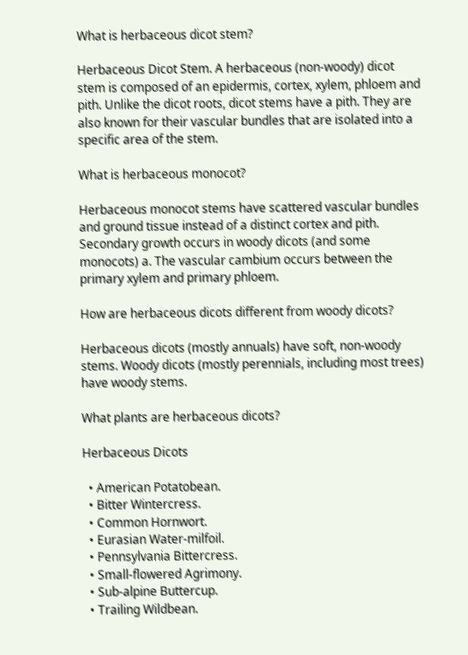What is herbaceous dicot stem?

Herbaceous Dicot Stem. A herbaceous (non-woody) dicot stem is composed of an epidermis, cortex, xylem, phloem and pith. Unlike the dicot roots, dicot stems have a pith. They are also known for their vascular bundles that are isolated into a specific area of the stem.

What is herbaceous monocot?

Herbaceous monocot stems have scattered vascular bundles and ground tissue instead of a distinct cortex and pith. Secondary growth occurs in woody dicots (and some monocots) a. The vascular cambium occurs between the primary xylem and primary phloem.

How are herbaceous dicots different from woody dicots?

Herbaceous dicots (mostly annuals) have soft, non-woody stems. Woody dicots (mostly perennials, including most trees) have woody stems.

What plants are herbaceous dicots?

Herbaceous Dicots

  • American Potatobean.
  • Bitter Wintercress.
  • Common Hornwort.
  • Eurasian Water-milfoil.
  • Pennsylvania Bittercress.
  • Small-flowered Agrimony.
  • Sub-alpine Buttercup.
  • Trailing Wildbean.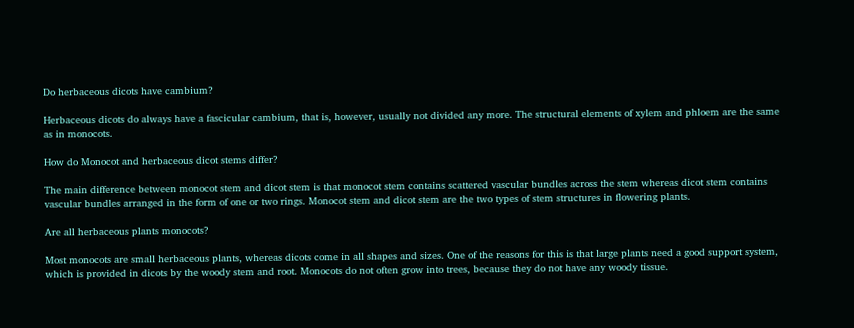Do herbaceous dicots have cambium?

Herbaceous dicots do always have a fascicular cambium, that is, however, usually not divided any more. The structural elements of xylem and phloem are the same as in monocots.

How do Monocot and herbaceous dicot stems differ?

The main difference between monocot stem and dicot stem is that monocot stem contains scattered vascular bundles across the stem whereas dicot stem contains vascular bundles arranged in the form of one or two rings. Monocot stem and dicot stem are the two types of stem structures in flowering plants.

Are all herbaceous plants monocots?

Most monocots are small herbaceous plants, whereas dicots come in all shapes and sizes. One of the reasons for this is that large plants need a good support system, which is provided in dicots by the woody stem and root. Monocots do not often grow into trees, because they do not have any woody tissue.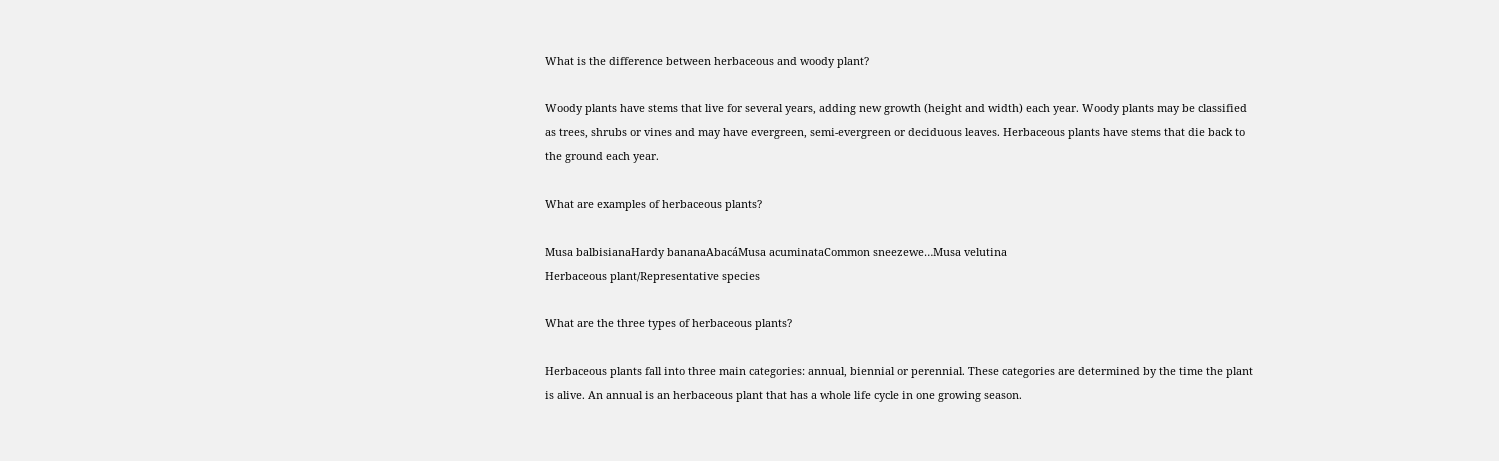What is the difference between herbaceous and woody plant?

Woody plants have stems that live for several years, adding new growth (height and width) each year. Woody plants may be classified as trees, shrubs or vines and may have evergreen, semi-evergreen or deciduous leaves. Herbaceous plants have stems that die back to the ground each year.

What are examples of herbaceous plants?

Musa balbisianaHardy bananaAbacáMusa acuminataCommon sneezewe…Musa velutina
Herbaceous plant/Representative species

What are the three types of herbaceous plants?

Herbaceous plants fall into three main categories: annual, biennial or perennial. These categories are determined by the time the plant is alive. An annual is an herbaceous plant that has a whole life cycle in one growing season.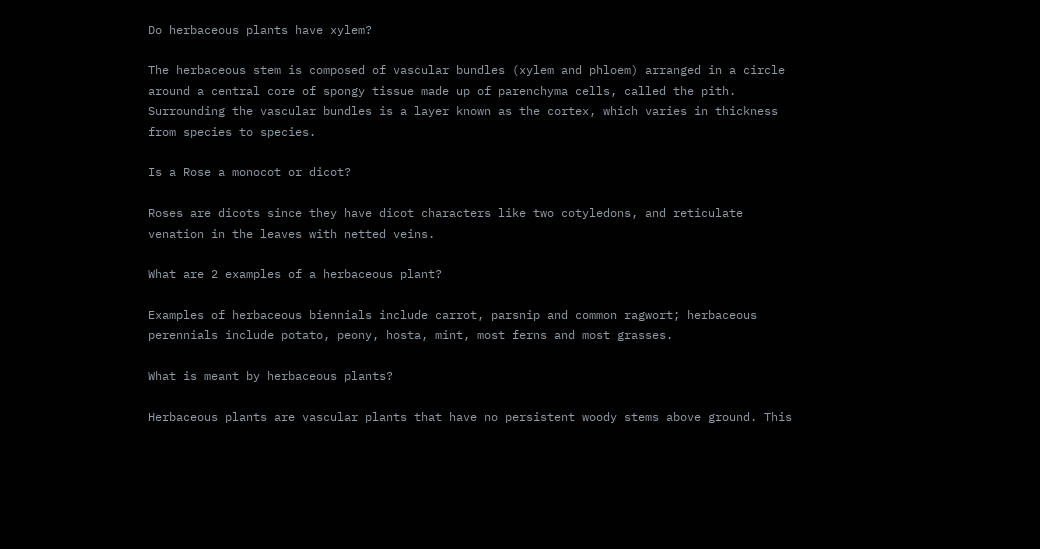Do herbaceous plants have xylem?

The herbaceous stem is composed of vascular bundles (xylem and phloem) arranged in a circle around a central core of spongy tissue made up of parenchyma cells, called the pith. Surrounding the vascular bundles is a layer known as the cortex, which varies in thickness from species to species.

Is a Rose a monocot or dicot?

Roses are dicots since they have dicot characters like two cotyledons, and reticulate venation in the leaves with netted veins.

What are 2 examples of a herbaceous plant?

Examples of herbaceous biennials include carrot, parsnip and common ragwort; herbaceous perennials include potato, peony, hosta, mint, most ferns and most grasses.

What is meant by herbaceous plants?

Herbaceous plants are vascular plants that have no persistent woody stems above ground. This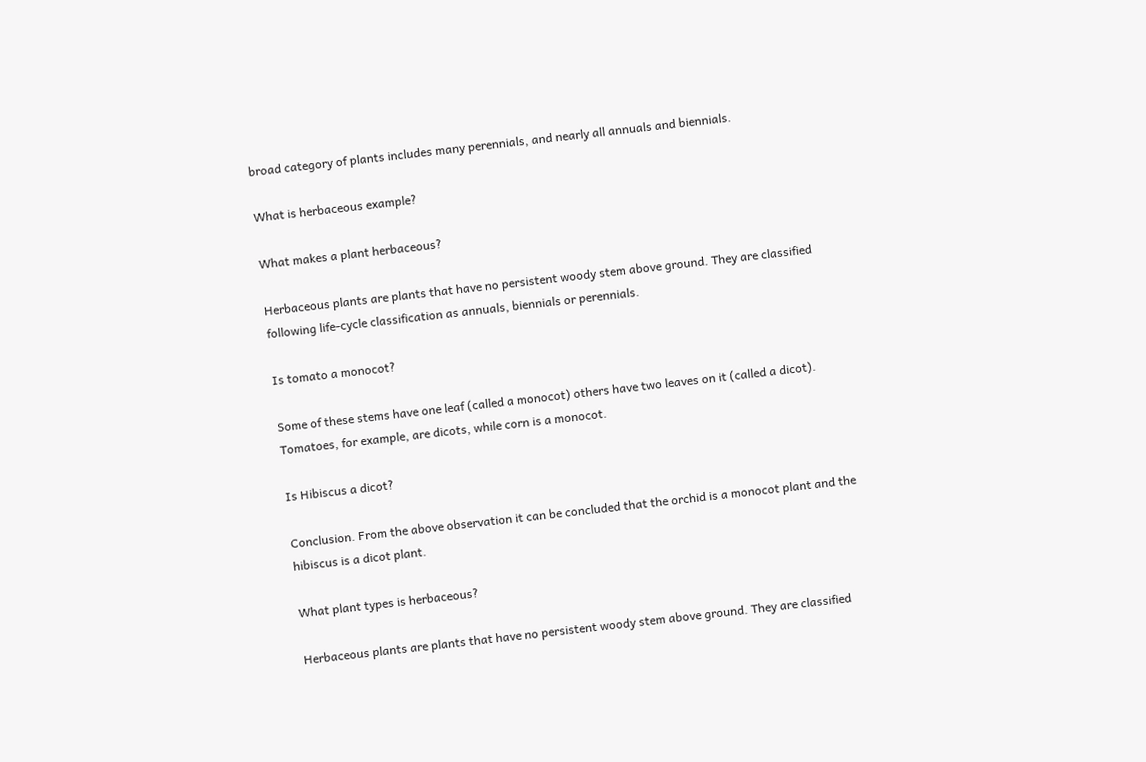broad category of plants includes many perennials, and nearly all annuals and biennials.

What is herbaceous example?

What makes a plant herbaceous?

Herbaceous plants are plants that have no persistent woody stem above ground. They are classified following life-cycle classification as annuals, biennials or perennials.

Is tomato a monocot?

Some of these stems have one leaf (called a monocot) others have two leaves on it (called a dicot). Tomatoes, for example, are dicots, while corn is a monocot.

Is Hibiscus a dicot?

Conclusion. From the above observation it can be concluded that the orchid is a monocot plant and the hibiscus is a dicot plant.

What plant types is herbaceous?

Herbaceous plants are plants that have no persistent woody stem above ground. They are classified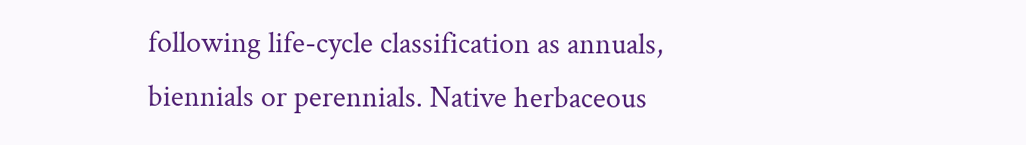following life-cycle classification as annuals, biennials or perennials. Native herbaceous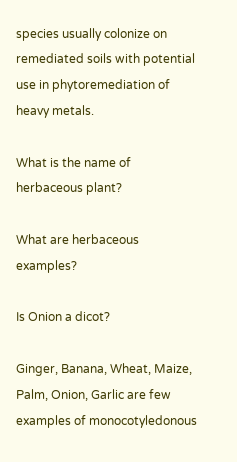species usually colonize on remediated soils with potential use in phytoremediation of heavy metals.

What is the name of herbaceous plant?

What are herbaceous examples?

Is Onion a dicot?

Ginger, Banana, Wheat, Maize, Palm, Onion, Garlic are few examples of monocotyledonous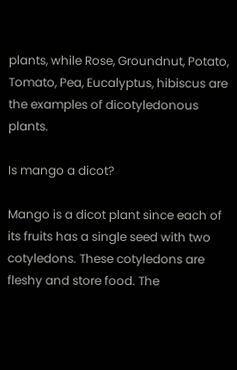plants, while Rose, Groundnut, Potato, Tomato, Pea, Eucalyptus, hibiscus are the examples of dicotyledonous plants.

Is mango a dicot?

Mango is a dicot plant since each of its fruits has a single seed with two cotyledons. These cotyledons are fleshy and store food. The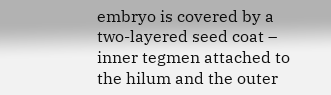embryo is covered by a two-layered seed coat – inner tegmen attached to the hilum and the outer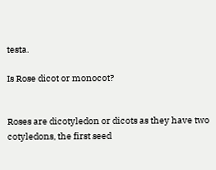testa.

Is Rose dicot or monocot?


Roses are dicotyledon or dicots as they have two cotyledons, the first seed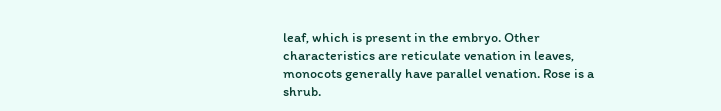leaf, which is present in the embryo. Other characteristics are reticulate venation in leaves, monocots generally have parallel venation. Rose is a shrub.